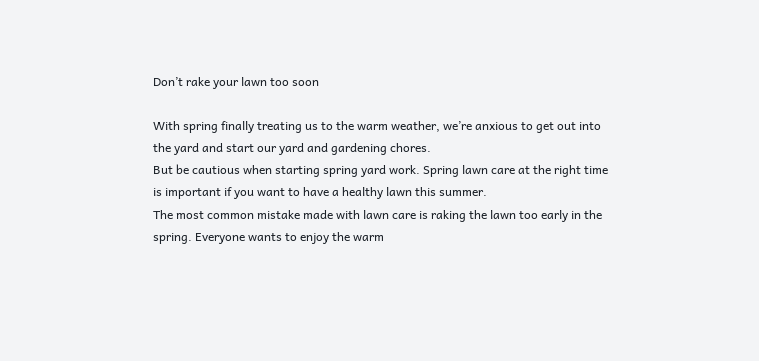Don’t rake your lawn too soon

With spring finally treating us to the warm weather, we’re anxious to get out into the yard and start our yard and gardening chores.
But be cautious when starting spring yard work. Spring lawn care at the right time is important if you want to have a healthy lawn this summer.
The most common mistake made with lawn care is raking the lawn too early in the spring. Everyone wants to enjoy the warm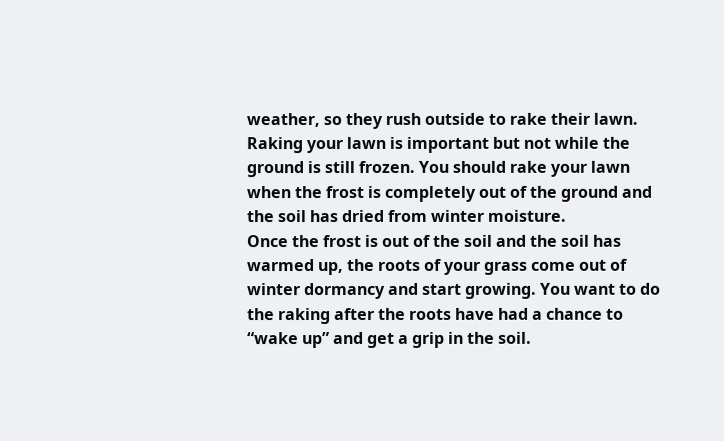weather, so they rush outside to rake their lawn.
Raking your lawn is important but not while the ground is still frozen. You should rake your lawn when the frost is completely out of the ground and the soil has dried from winter moisture.
Once the frost is out of the soil and the soil has warmed up, the roots of your grass come out of winter dormancy and start growing. You want to do the raking after the roots have had a chance to “wake up” and get a grip in the soil.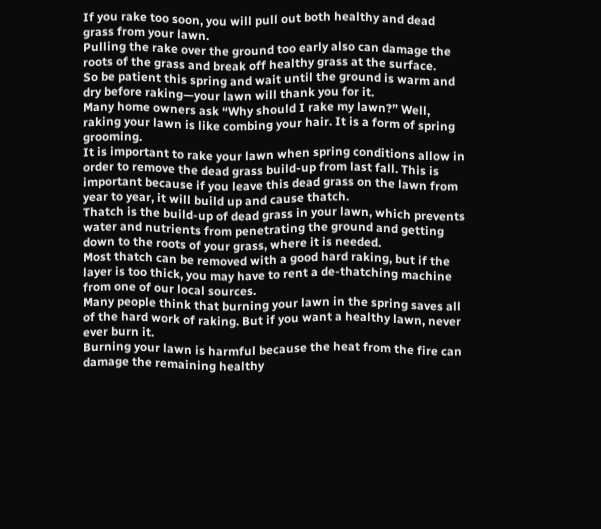If you rake too soon, you will pull out both healthy and dead grass from your lawn.
Pulling the rake over the ground too early also can damage the roots of the grass and break off healthy grass at the surface.
So be patient this spring and wait until the ground is warm and dry before raking—your lawn will thank you for it.
Many home owners ask “Why should I rake my lawn?” Well, raking your lawn is like combing your hair. It is a form of spring grooming.
It is important to rake your lawn when spring conditions allow in order to remove the dead grass build-up from last fall. This is important because if you leave this dead grass on the lawn from year to year, it will build up and cause thatch.
Thatch is the build-up of dead grass in your lawn, which prevents water and nutrients from penetrating the ground and getting down to the roots of your grass, where it is needed.
Most thatch can be removed with a good hard raking, but if the layer is too thick, you may have to rent a de-thatching machine from one of our local sources.
Many people think that burning your lawn in the spring saves all of the hard work of raking. But if you want a healthy lawn, never ever burn it.
Burning your lawn is harmful because the heat from the fire can damage the remaining healthy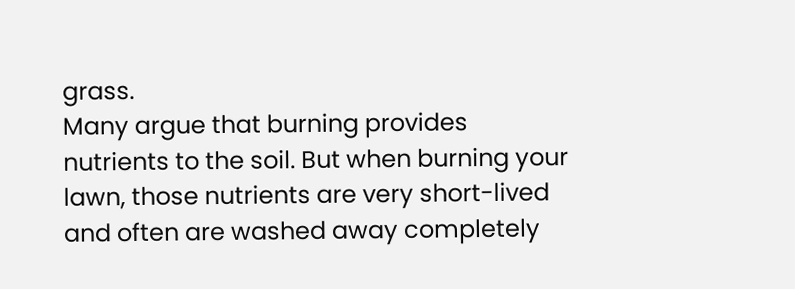grass.
Many argue that burning provides nutrients to the soil. But when burning your lawn, those nutrients are very short-lived and often are washed away completely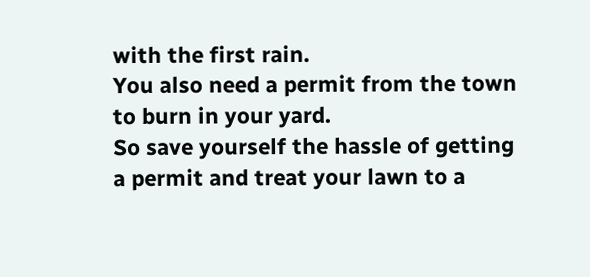with the first rain.
You also need a permit from the town to burn in your yard.
So save yourself the hassle of getting a permit and treat your lawn to a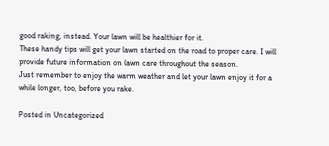good raking, instead. Your lawn will be healthier for it.
These handy tips will get your lawn started on the road to proper care. I will provide future information on lawn care throughout the season.
Just remember to enjoy the warm weather and let your lawn enjoy it for a while longer, too, before you rake.

Posted in Uncategorized